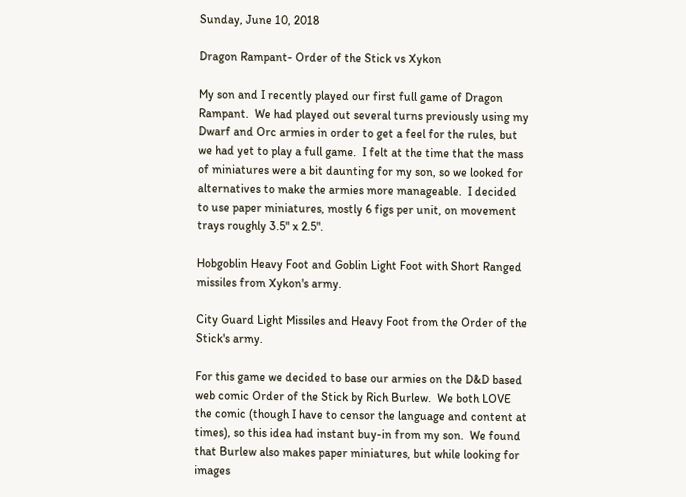Sunday, June 10, 2018

Dragon Rampant- Order of the Stick vs Xykon

My son and I recently played our first full game of Dragon Rampant.  We had played out several turns previously using my Dwarf and Orc armies in order to get a feel for the rules, but we had yet to play a full game.  I felt at the time that the mass of miniatures were a bit daunting for my son, so we looked for alternatives to make the armies more manageable.  I decided to use paper miniatures, mostly 6 figs per unit, on movement trays roughly 3.5" x 2.5".

Hobgoblin Heavy Foot and Goblin Light Foot with Short Ranged missiles from Xykon's army.

City Guard Light Missiles and Heavy Foot from the Order of the Stick's army.

For this game we decided to base our armies on the D&D based web comic Order of the Stick by Rich Burlew.  We both LOVE the comic (though I have to censor the language and content at times), so this idea had instant buy-in from my son.  We found that Burlew also makes paper miniatures, but while looking for images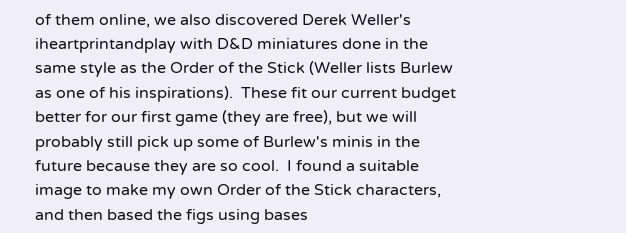of them online, we also discovered Derek Weller's iheartprintandplay with D&D miniatures done in the same style as the Order of the Stick (Weller lists Burlew as one of his inspirations).  These fit our current budget better for our first game (they are free), but we will probably still pick up some of Burlew's minis in the future because they are so cool.  I found a suitable image to make my own Order of the Stick characters, and then based the figs using bases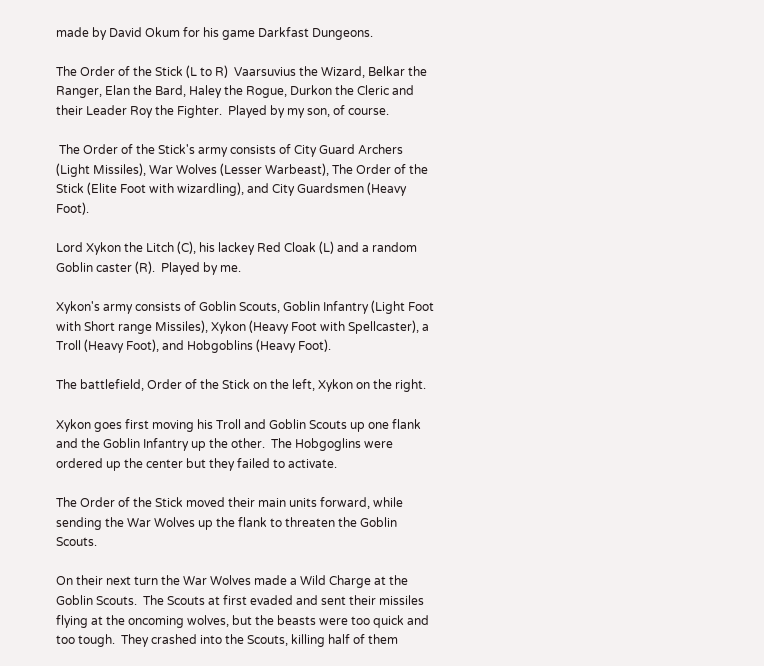made by David Okum for his game Darkfast Dungeons.

The Order of the Stick (L to R)  Vaarsuvius the Wizard, Belkar the Ranger, Elan the Bard, Haley the Rogue, Durkon the Cleric and their Leader Roy the Fighter.  Played by my son, of course.

 The Order of the Stick's army consists of City Guard Archers (Light Missiles), War Wolves (Lesser Warbeast), The Order of the Stick (Elite Foot with wizardling), and City Guardsmen (Heavy Foot).

Lord Xykon the Litch (C), his lackey Red Cloak (L) and a random Goblin caster (R).  Played by me.

Xykon's army consists of Goblin Scouts, Goblin Infantry (Light Foot with Short range Missiles), Xykon (Heavy Foot with Spellcaster), a Troll (Heavy Foot), and Hobgoblins (Heavy Foot).

The battlefield, Order of the Stick on the left, Xykon on the right.

Xykon goes first moving his Troll and Goblin Scouts up one flank and the Goblin Infantry up the other.  The Hobgoglins were ordered up the center but they failed to activate.

The Order of the Stick moved their main units forward, while sending the War Wolves up the flank to threaten the Goblin Scouts.

On their next turn the War Wolves made a Wild Charge at the Goblin Scouts.  The Scouts at first evaded and sent their missiles flying at the oncoming wolves, but the beasts were too quick and too tough.  They crashed into the Scouts, killing half of them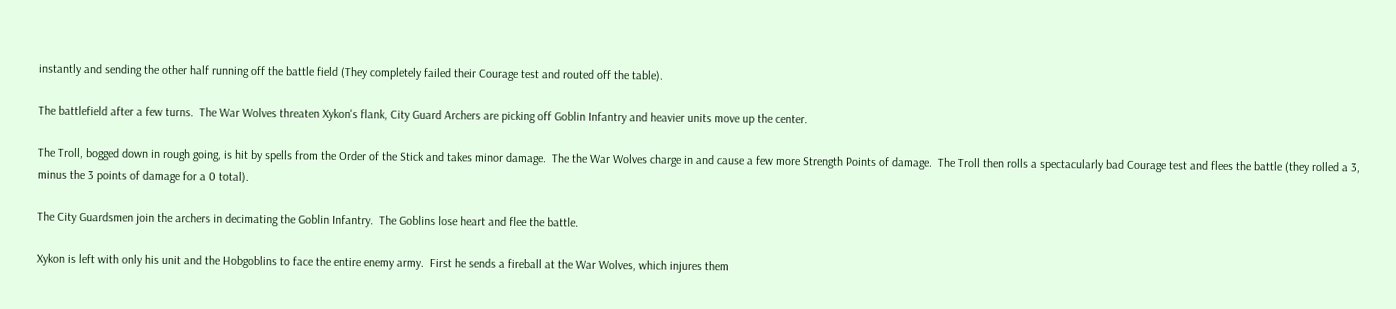instantly and sending the other half running off the battle field (They completely failed their Courage test and routed off the table).

The battlefield after a few turns.  The War Wolves threaten Xykon's flank, City Guard Archers are picking off Goblin Infantry and heavier units move up the center.

The Troll, bogged down in rough going, is hit by spells from the Order of the Stick and takes minor damage.  The the War Wolves charge in and cause a few more Strength Points of damage.  The Troll then rolls a spectacularly bad Courage test and flees the battle (they rolled a 3, minus the 3 points of damage for a 0 total).

The City Guardsmen join the archers in decimating the Goblin Infantry.  The Goblins lose heart and flee the battle.

Xykon is left with only his unit and the Hobgoblins to face the entire enemy army.  First he sends a fireball at the War Wolves, which injures them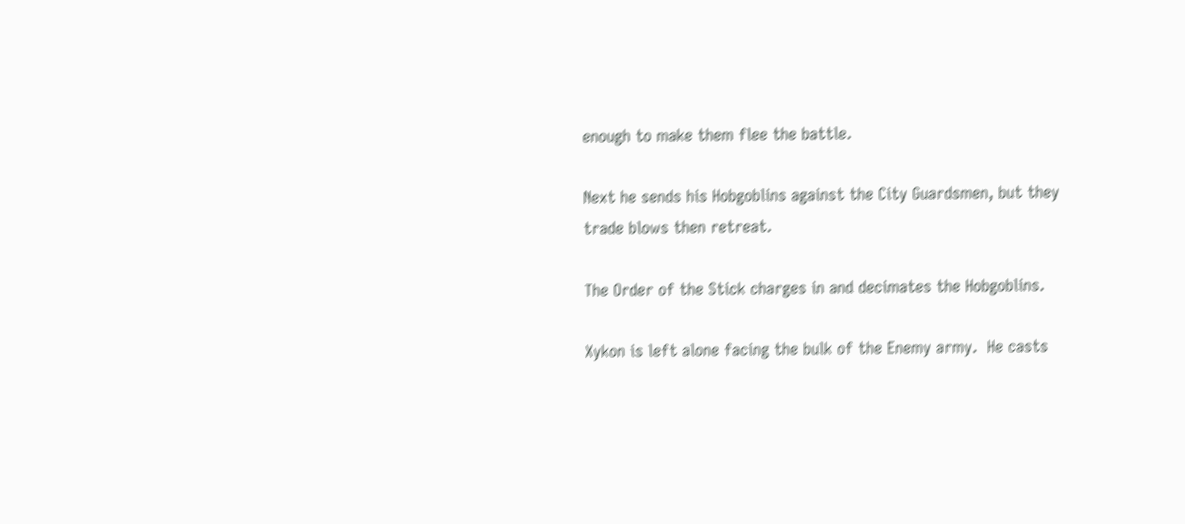enough to make them flee the battle.

Next he sends his Hobgoblins against the City Guardsmen, but they trade blows then retreat.

The Order of the Stick charges in and decimates the Hobgoblins.

Xykon is left alone facing the bulk of the Enemy army.  He casts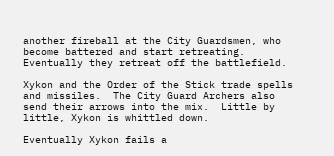another fireball at the City Guardsmen, who become battered and start retreating.  Eventually they retreat off the battlefield.

Xykon and the Order of the Stick trade spells and missiles.  The City Guard Archers also send their arrows into the mix.  Little by little, Xykon is whittled down.

Eventually Xykon fails a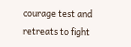courage test and retreats to fight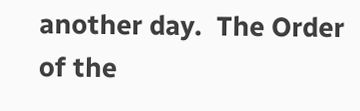another day.  The Order of the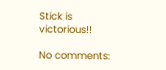Stick is victorious!!

No comments: